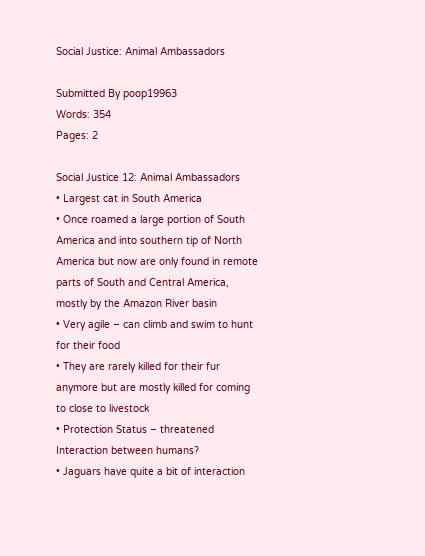Social Justice: Animal Ambassadors

Submitted By poop19963
Words: 354
Pages: 2

Social Justice 12: Animal Ambassadors
• Largest cat in South America
• Once roamed a large portion of South America and into southern tip of North America but now are only found in remote parts of South and Central America, mostly by the Amazon River basin
• Very agile – can climb and swim to hunt for their food
• They are rarely killed for their fur anymore but are mostly killed for coming to close to livestock
• Protection Status – threatened
Interaction between humans?
• Jaguars have quite a bit of interaction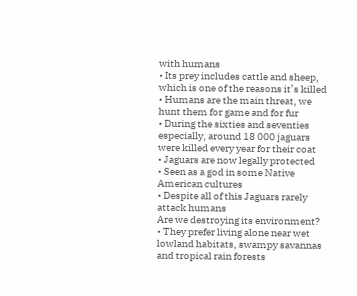with humans
• Its prey includes cattle and sheep, which is one of the reasons it’s killed
• Humans are the main threat, we hunt them for game and for fur
• During the sixties and seventies especially, around 18 000 jaguars were killed every year for their coat
• Jaguars are now legally protected
• Seen as a god in some Native American cultures
• Despite all of this Jaguars rarely attack humans
Are we destroying its environment?
• They prefer living alone near wet lowland habitats, swampy savannas and tropical rain forests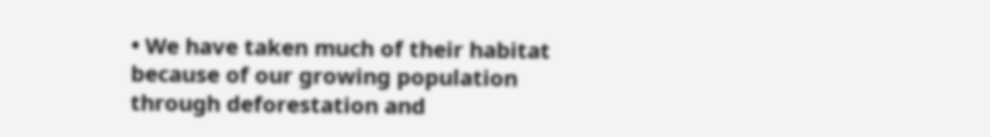• We have taken much of their habitat because of our growing population through deforestation and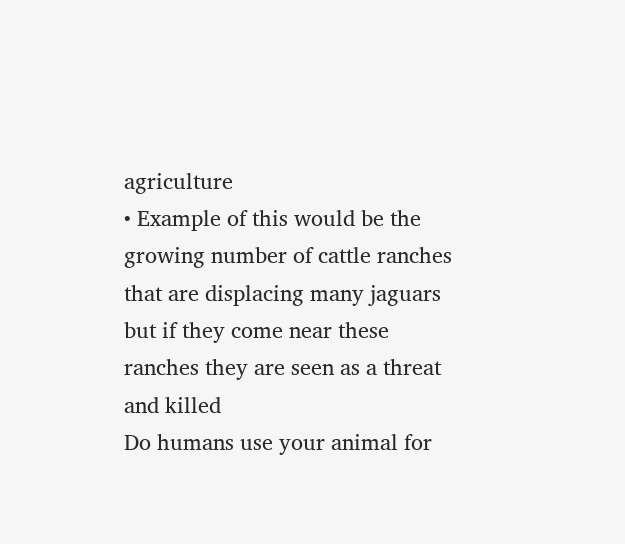agriculture
• Example of this would be the growing number of cattle ranches that are displacing many jaguars but if they come near these ranches they are seen as a threat and killed
Do humans use your animal for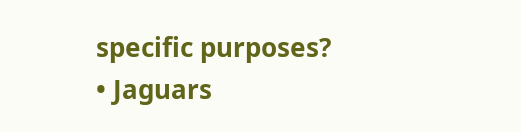specific purposes?
• Jaguars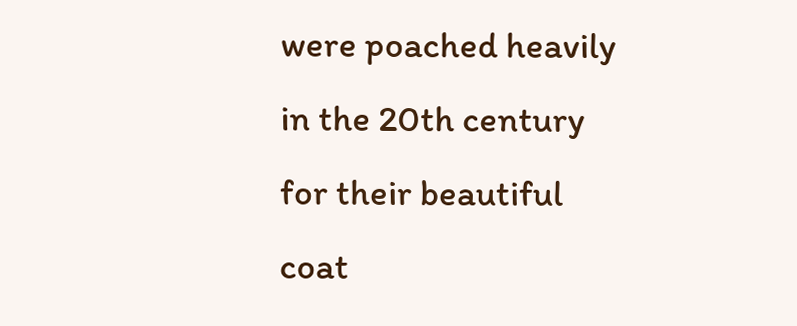were poached heavily in the 20th century for their beautiful coat